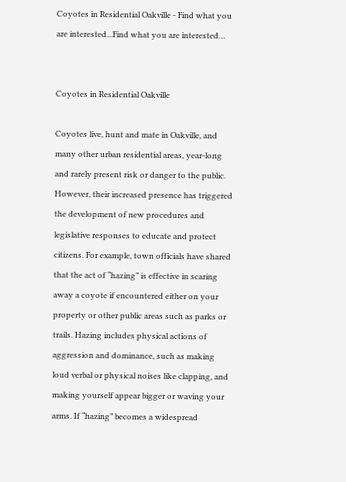Coyotes in Residential Oakville - Find what you are interested...Find what you are interested…


Coyotes in Residential Oakville

Coyotes live, hunt and mate in Oakville, and many other urban residential areas, year-long and rarely present risk or danger to the public. However, their increased presence has triggered the development of new procedures and legislative responses to educate and protect citizens. For example, town officials have shared that the act of “hazing” is effective in scaring away a coyote if encountered either on your property or other public areas such as parks or trails. Hazing includes physical actions of aggression and dominance, such as making loud verbal or physical noises like clapping, and making yourself appear bigger or waving your arms. If “hazing” becomes a widespread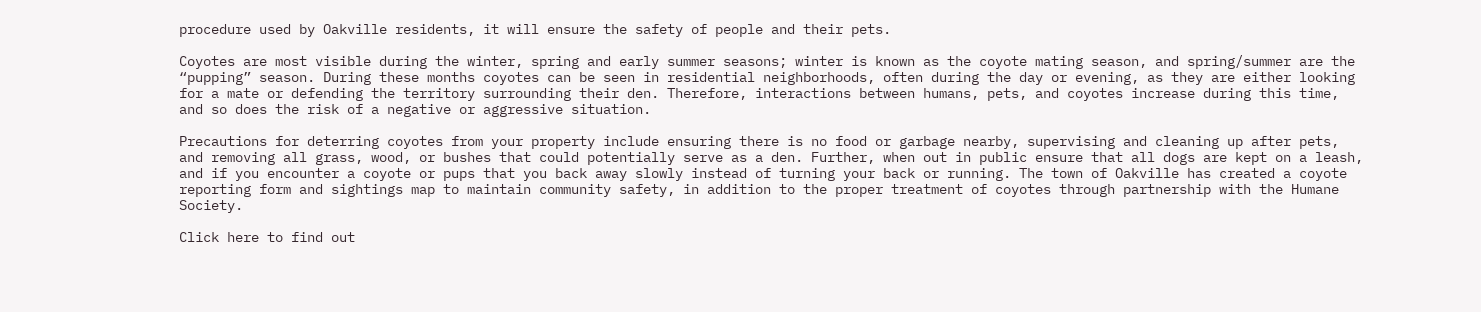procedure used by Oakville residents, it will ensure the safety of people and their pets.

Coyotes are most visible during the winter, spring and early summer seasons; winter is known as the coyote mating season, and spring/summer are the “pupping” season. During these months coyotes can be seen in residential neighborhoods, often during the day or evening, as they are either looking for a mate or defending the territory surrounding their den. Therefore, interactions between humans, pets, and coyotes increase during this time, and so does the risk of a negative or aggressive situation.

Precautions for deterring coyotes from your property include ensuring there is no food or garbage nearby, supervising and cleaning up after pets, and removing all grass, wood, or bushes that could potentially serve as a den. Further, when out in public ensure that all dogs are kept on a leash, and if you encounter a coyote or pups that you back away slowly instead of turning your back or running. The town of Oakville has created a coyote reporting form and sightings map to maintain community safety, in addition to the proper treatment of coyotes through partnership with the Humane Society.

Click here to find out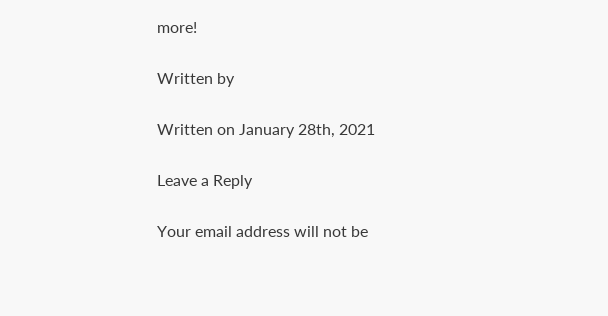more!

Written by

Written on January 28th, 2021

Leave a Reply

Your email address will not be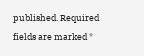published. Required fields are marked *